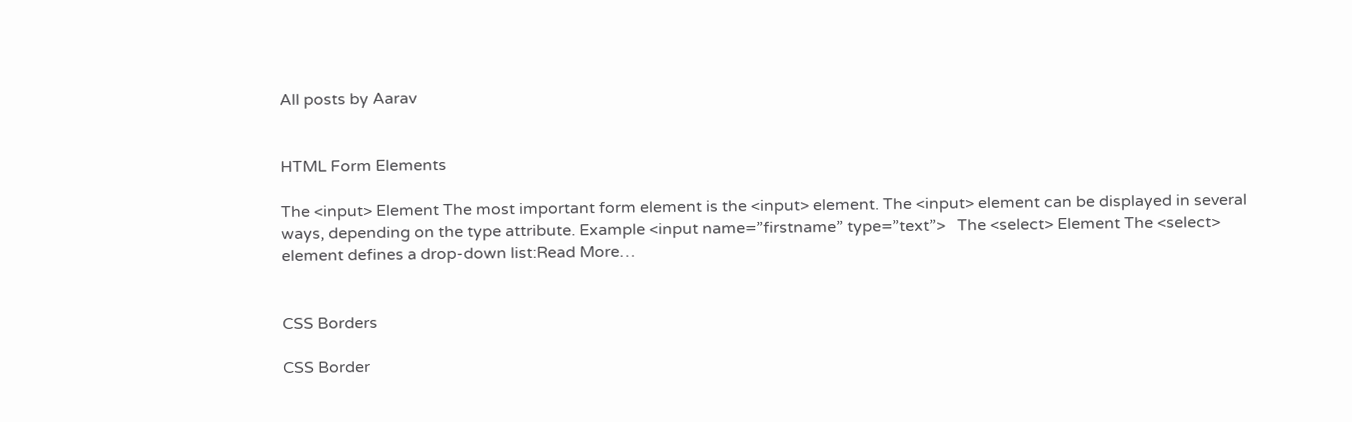All posts by Aarav


HTML Form Elements

The <input> Element The most important form element is the <input> element. The <input> element can be displayed in several ways, depending on the type attribute. Example <input name=”firstname” type=”text”>   The <select> Element The <select> element defines a drop-down list:Read More…


CSS Borders

CSS Border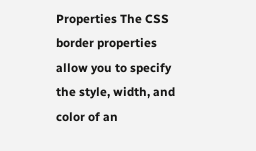Properties The CSS border properties allow you to specify the style, width, and color of an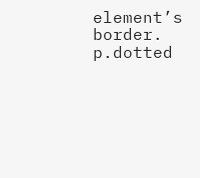element’s border. p.dotted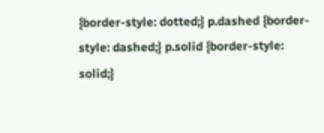{border-style: dotted;} p.dashed {border-style: dashed;} p.solid {border-style: solid;}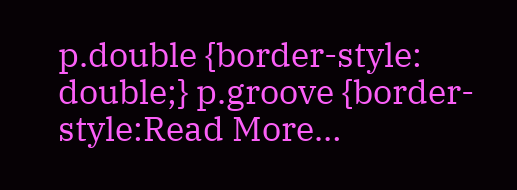p.double {border-style: double;} p.groove {border-style:Read More…